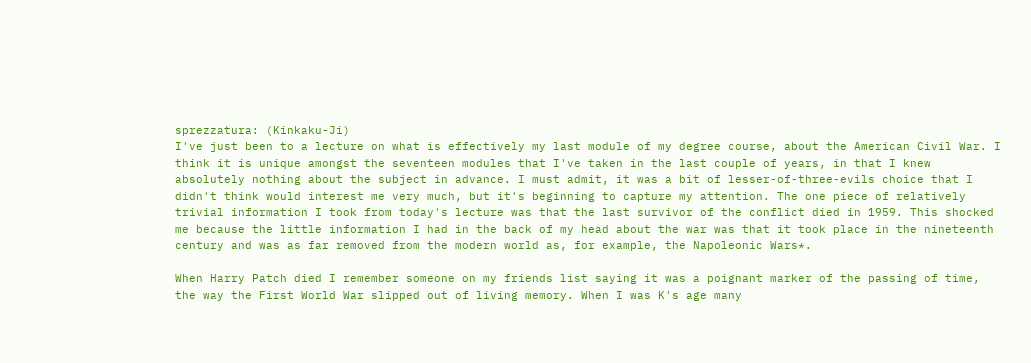sprezzatura: (Kinkaku-Ji)
I've just been to a lecture on what is effectively my last module of my degree course, about the American Civil War. I think it is unique amongst the seventeen modules that I've taken in the last couple of years, in that I knew absolutely nothing about the subject in advance. I must admit, it was a bit of lesser-of-three-evils choice that I didn't think would interest me very much, but it's beginning to capture my attention. The one piece of relatively trivial information I took from today's lecture was that the last survivor of the conflict died in 1959. This shocked me because the little information I had in the back of my head about the war was that it took place in the nineteenth century and was as far removed from the modern world as, for example, the Napoleonic Wars*.

When Harry Patch died I remember someone on my friends list saying it was a poignant marker of the passing of time, the way the First World War slipped out of living memory. When I was K's age many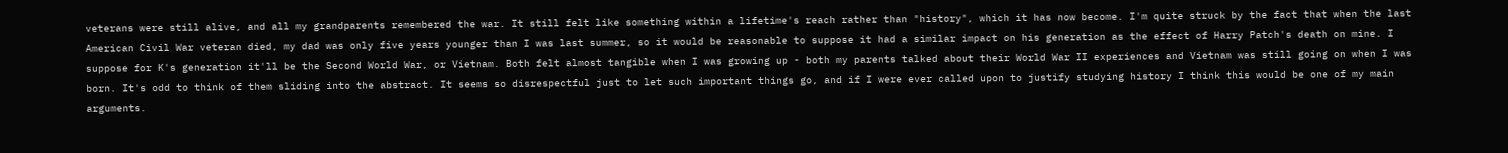veterans were still alive, and all my grandparents remembered the war. It still felt like something within a lifetime's reach rather than "history", which it has now become. I'm quite struck by the fact that when the last American Civil War veteran died, my dad was only five years younger than I was last summer, so it would be reasonable to suppose it had a similar impact on his generation as the effect of Harry Patch's death on mine. I suppose for K's generation it'll be the Second World War, or Vietnam. Both felt almost tangible when I was growing up - both my parents talked about their World War II experiences and Vietnam was still going on when I was born. It's odd to think of them sliding into the abstract. It seems so disrespectful just to let such important things go, and if I were ever called upon to justify studying history I think this would be one of my main arguments.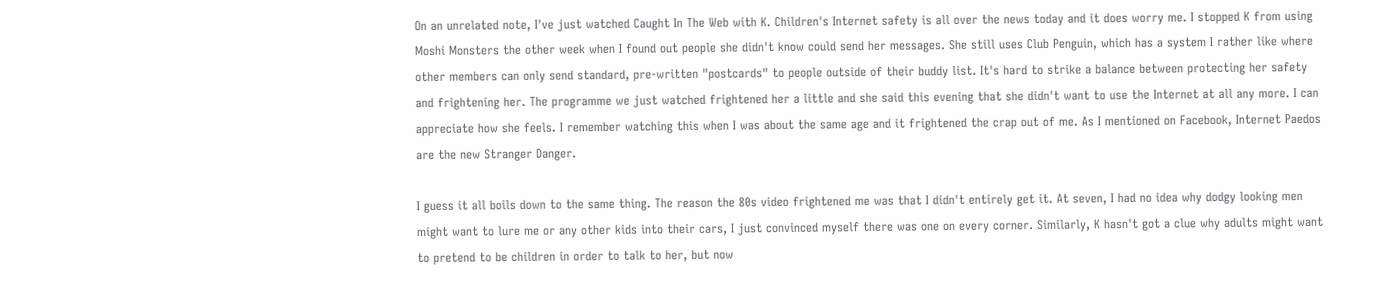On an unrelated note, I've just watched Caught In The Web with K. Children's Internet safety is all over the news today and it does worry me. I stopped K from using Moshi Monsters the other week when I found out people she didn't know could send her messages. She still uses Club Penguin, which has a system I rather like where other members can only send standard, pre-written "postcards" to people outside of their buddy list. It's hard to strike a balance between protecting her safety and frightening her. The programme we just watched frightened her a little and she said this evening that she didn't want to use the Internet at all any more. I can appreciate how she feels. I remember watching this when I was about the same age and it frightened the crap out of me. As I mentioned on Facebook, Internet Paedos are the new Stranger Danger.

I guess it all boils down to the same thing. The reason the 80s video frightened me was that I didn't entirely get it. At seven, I had no idea why dodgy looking men might want to lure me or any other kids into their cars, I just convinced myself there was one on every corner. Similarly, K hasn't got a clue why adults might want to pretend to be children in order to talk to her, but now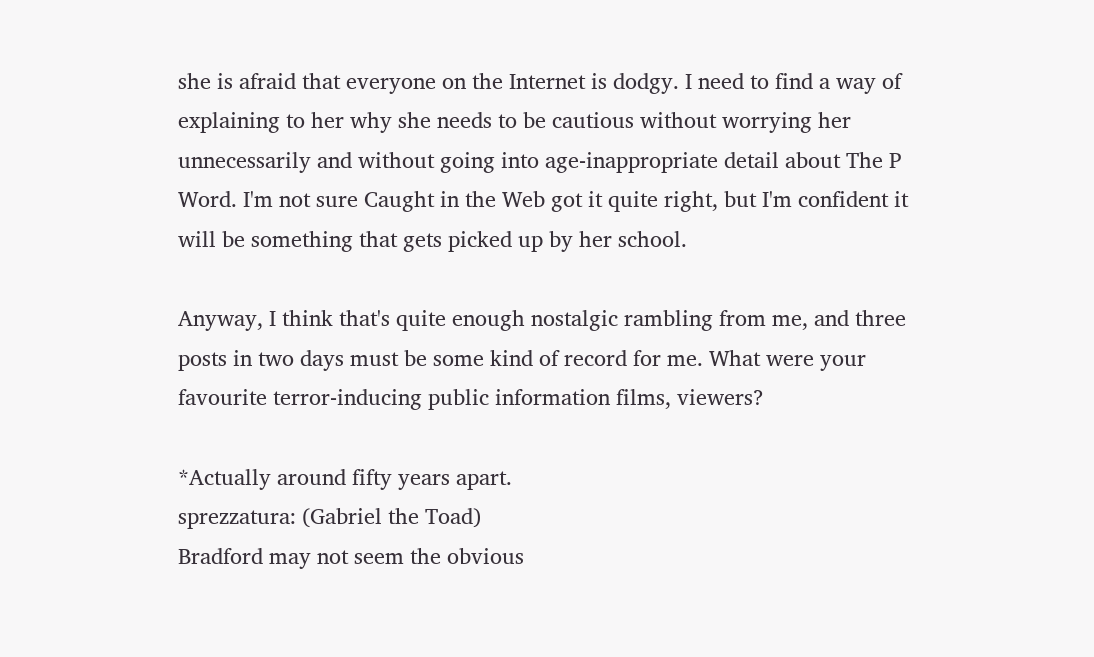she is afraid that everyone on the Internet is dodgy. I need to find a way of explaining to her why she needs to be cautious without worrying her unnecessarily and without going into age-inappropriate detail about The P Word. I'm not sure Caught in the Web got it quite right, but I'm confident it will be something that gets picked up by her school.

Anyway, I think that's quite enough nostalgic rambling from me, and three posts in two days must be some kind of record for me. What were your favourite terror-inducing public information films, viewers?

*Actually around fifty years apart.
sprezzatura: (Gabriel the Toad)
Bradford may not seem the obvious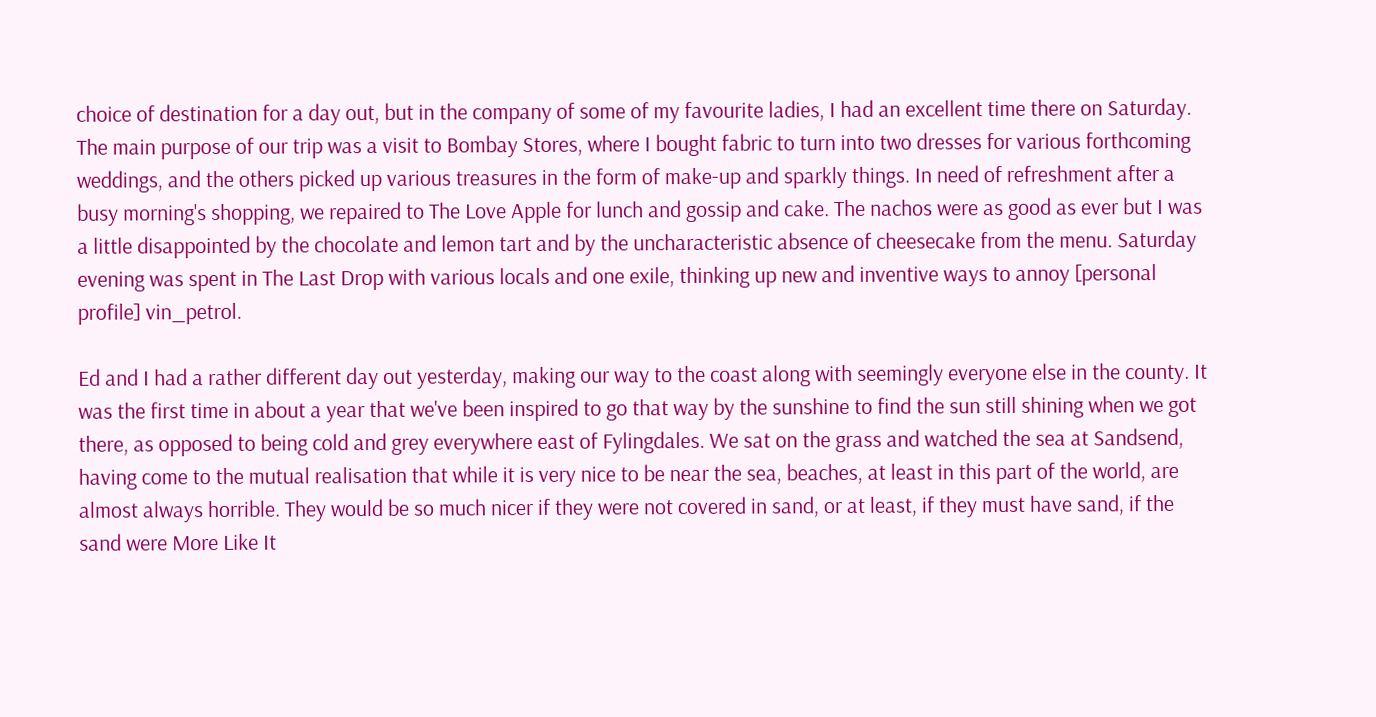choice of destination for a day out, but in the company of some of my favourite ladies, I had an excellent time there on Saturday. The main purpose of our trip was a visit to Bombay Stores, where I bought fabric to turn into two dresses for various forthcoming weddings, and the others picked up various treasures in the form of make-up and sparkly things. In need of refreshment after a busy morning's shopping, we repaired to The Love Apple for lunch and gossip and cake. The nachos were as good as ever but I was a little disappointed by the chocolate and lemon tart and by the uncharacteristic absence of cheesecake from the menu. Saturday evening was spent in The Last Drop with various locals and one exile, thinking up new and inventive ways to annoy [personal profile] vin_petrol.

Ed and I had a rather different day out yesterday, making our way to the coast along with seemingly everyone else in the county. It was the first time in about a year that we've been inspired to go that way by the sunshine to find the sun still shining when we got there, as opposed to being cold and grey everywhere east of Fylingdales. We sat on the grass and watched the sea at Sandsend, having come to the mutual realisation that while it is very nice to be near the sea, beaches, at least in this part of the world, are almost always horrible. They would be so much nicer if they were not covered in sand, or at least, if they must have sand, if the sand were More Like It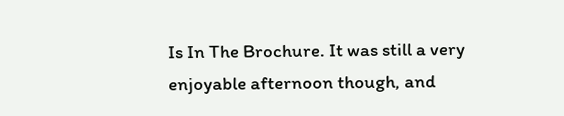Is In The Brochure. It was still a very enjoyable afternoon though, and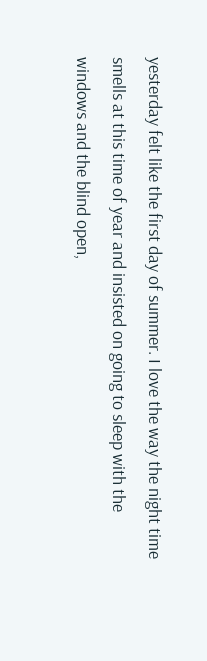yesterday felt like the first day of summer. I love the way the night time smells at this time of year and insisted on going to sleep with the windows and the blind open,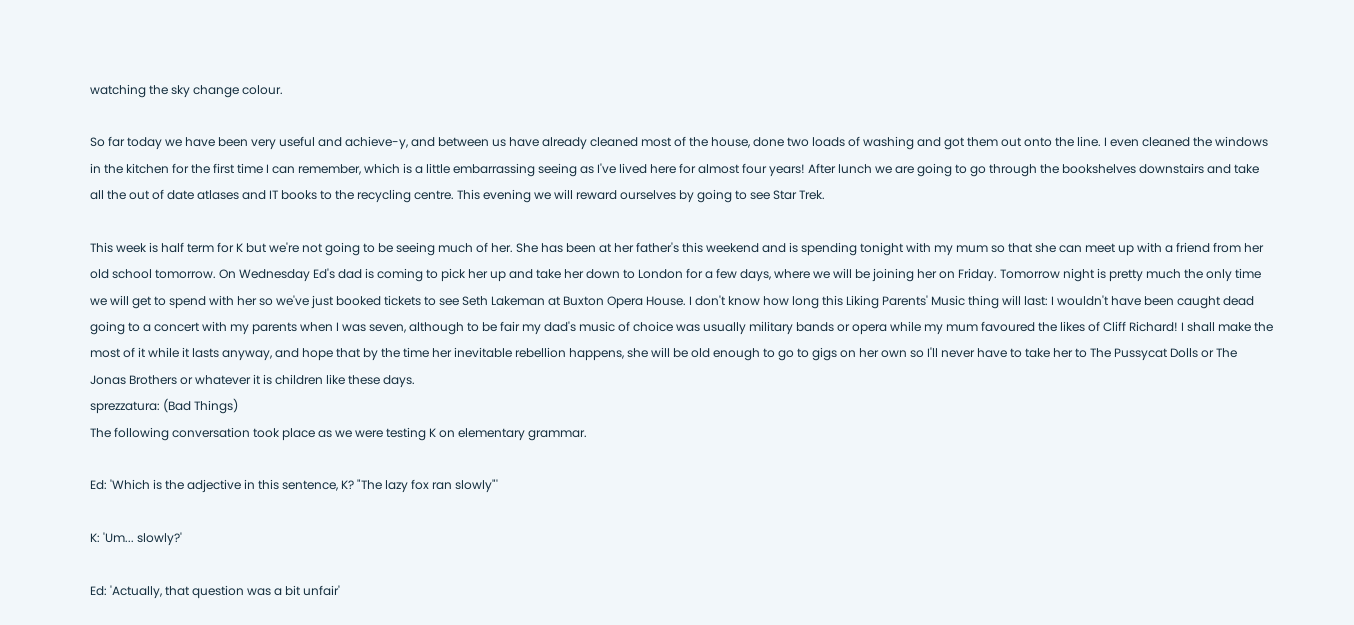watching the sky change colour.

So far today we have been very useful and achieve-y, and between us have already cleaned most of the house, done two loads of washing and got them out onto the line. I even cleaned the windows in the kitchen for the first time I can remember, which is a little embarrassing seeing as I've lived here for almost four years! After lunch we are going to go through the bookshelves downstairs and take all the out of date atlases and IT books to the recycling centre. This evening we will reward ourselves by going to see Star Trek.

This week is half term for K but we're not going to be seeing much of her. She has been at her father's this weekend and is spending tonight with my mum so that she can meet up with a friend from her old school tomorrow. On Wednesday Ed's dad is coming to pick her up and take her down to London for a few days, where we will be joining her on Friday. Tomorrow night is pretty much the only time we will get to spend with her so we've just booked tickets to see Seth Lakeman at Buxton Opera House. I don't know how long this Liking Parents' Music thing will last: I wouldn't have been caught dead going to a concert with my parents when I was seven, although to be fair my dad's music of choice was usually military bands or opera while my mum favoured the likes of Cliff Richard! I shall make the most of it while it lasts anyway, and hope that by the time her inevitable rebellion happens, she will be old enough to go to gigs on her own so I'll never have to take her to The Pussycat Dolls or The Jonas Brothers or whatever it is children like these days.
sprezzatura: (Bad Things)
The following conversation took place as we were testing K on elementary grammar.

Ed: 'Which is the adjective in this sentence, K? "The lazy fox ran slowly"'

K: 'Um... slowly?'

Ed: 'Actually, that question was a bit unfair'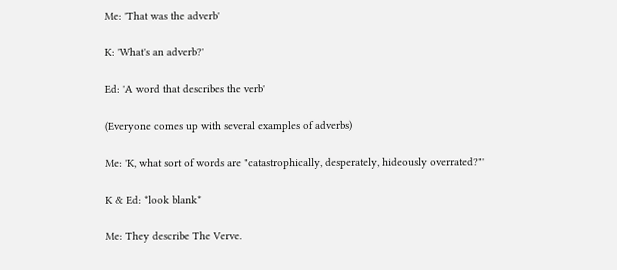Me: 'That was the adverb'

K: 'What's an adverb?'

Ed: 'A word that describes the verb'

(Everyone comes up with several examples of adverbs)

Me: 'K, what sort of words are "catastrophically, desperately, hideously overrated?"'

K & Ed: *look blank*

Me: They describe The Verve.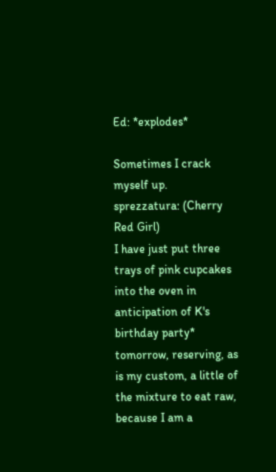Ed: *explodes*

Sometimes I crack myself up.
sprezzatura: (Cherry Red Girl)
I have just put three trays of pink cupcakes into the oven in anticipation of K's birthday party* tomorrow, reserving, as is my custom, a little of the mixture to eat raw, because I am a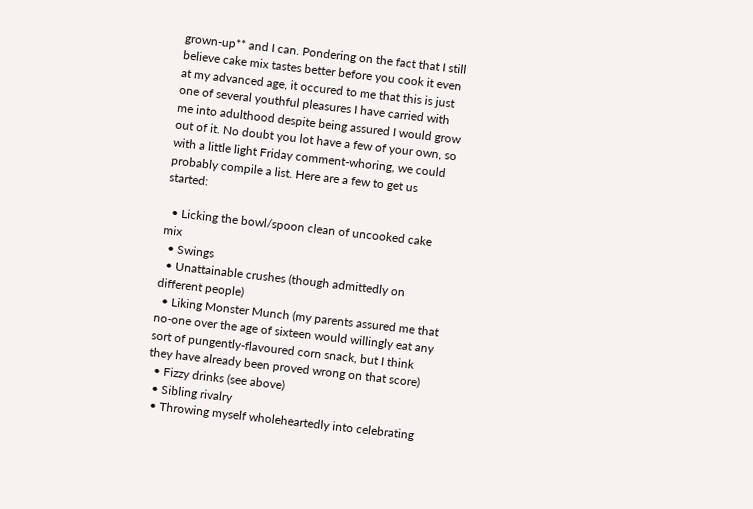grown-up** and I can. Pondering on the fact that I still believe cake mix tastes better before you cook it even at my advanced age, it occured to me that this is just one of several youthful pleasures I have carried with me into adulthood despite being assured I would grow out of it. No doubt you lot have a few of your own, so with a little light Friday comment-whoring, we could probably compile a list. Here are a few to get us started:

  • Licking the bowl/spoon clean of uncooked cake mix
  • Swings
  • Unattainable crushes (though admittedly on different people)
  • Liking Monster Munch (my parents assured me that no-one over the age of sixteen would willingly eat any sort of pungently-flavoured corn snack, but I think they have already been proved wrong on that score)
  • Fizzy drinks (see above)
  • Sibling rivalry
  • Throwing myself wholeheartedly into celebrating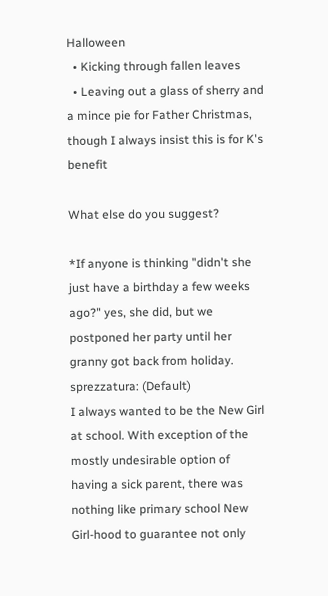Halloween
  • Kicking through fallen leaves
  • Leaving out a glass of sherry and a mince pie for Father Christmas, though I always insist this is for K's benefit

What else do you suggest?

*If anyone is thinking "didn't she just have a birthday a few weeks ago?" yes, she did, but we postponed her party until her granny got back from holiday.
sprezzatura: (Default)
I always wanted to be the New Girl at school. With exception of the mostly undesirable option of having a sick parent, there was nothing like primary school New Girl-hood to guarantee not only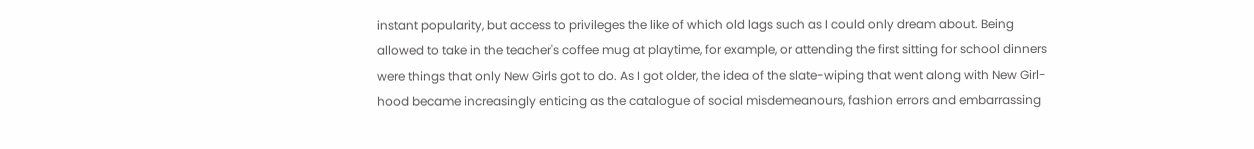instant popularity, but access to privileges the like of which old lags such as I could only dream about. Being allowed to take in the teacher's coffee mug at playtime, for example, or attending the first sitting for school dinners were things that only New Girls got to do. As I got older, the idea of the slate-wiping that went along with New Girl-hood became increasingly enticing as the catalogue of social misdemeanours, fashion errors and embarrassing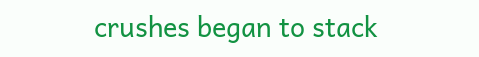crushes began to stack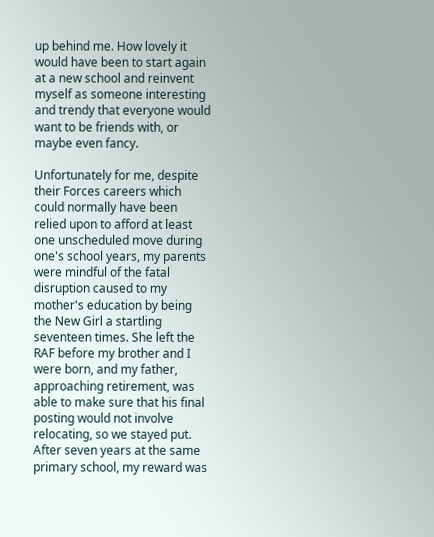up behind me. How lovely it would have been to start again at a new school and reinvent myself as someone interesting and trendy that everyone would want to be friends with, or maybe even fancy.

Unfortunately for me, despite their Forces careers which could normally have been relied upon to afford at least one unscheduled move during one's school years, my parents were mindful of the fatal disruption caused to my mother's education by being the New Girl a startling seventeen times. She left the RAF before my brother and I were born, and my father, approaching retirement, was able to make sure that his final posting would not involve relocating, so we stayed put. After seven years at the same primary school, my reward was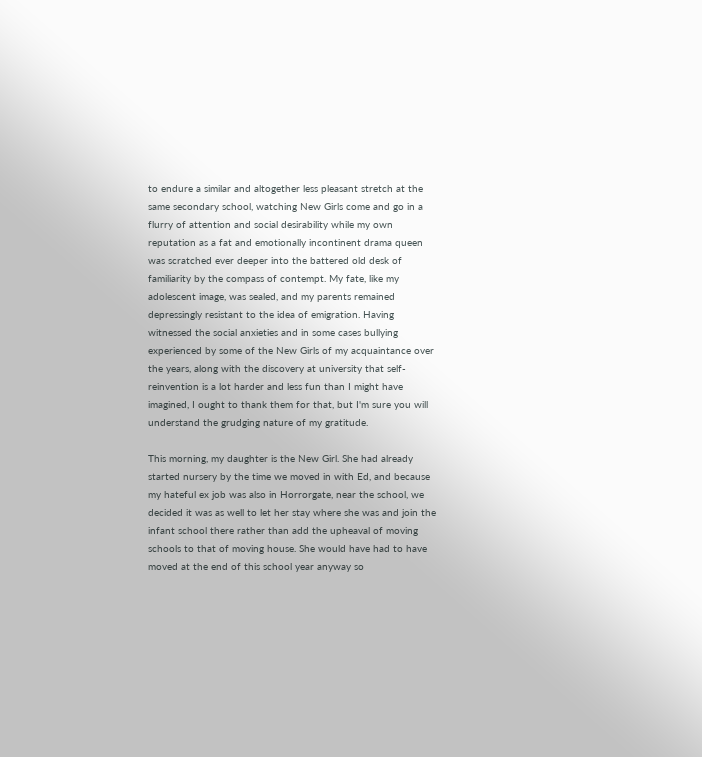to endure a similar and altogether less pleasant stretch at the same secondary school, watching New Girls come and go in a flurry of attention and social desirability while my own reputation as a fat and emotionally incontinent drama queen was scratched ever deeper into the battered old desk of familiarity by the compass of contempt. My fate, like my adolescent image, was sealed, and my parents remained depressingly resistant to the idea of emigration. Having witnessed the social anxieties and in some cases bullying experienced by some of the New Girls of my acquaintance over the years, along with the discovery at university that self-reinvention is a lot harder and less fun than I might have imagined, I ought to thank them for that, but I'm sure you will understand the grudging nature of my gratitude.

This morning, my daughter is the New Girl. She had already started nursery by the time we moved in with Ed, and because my hateful ex job was also in Horrorgate, near the school, we decided it was as well to let her stay where she was and join the infant school there rather than add the upheaval of moving schools to that of moving house. She would have had to have moved at the end of this school year anyway so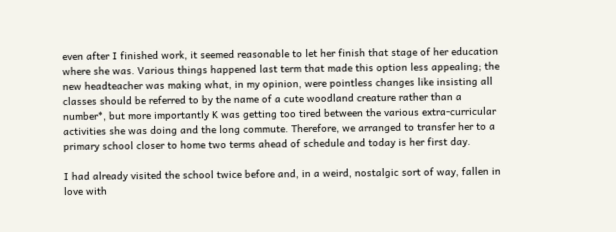even after I finished work, it seemed reasonable to let her finish that stage of her education where she was. Various things happened last term that made this option less appealing; the new headteacher was making what, in my opinion, were pointless changes like insisting all classes should be referred to by the name of a cute woodland creature rather than a number*, but more importantly K was getting too tired between the various extra-curricular activities she was doing and the long commute. Therefore, we arranged to transfer her to a primary school closer to home two terms ahead of schedule and today is her first day.

I had already visited the school twice before and, in a weird, nostalgic sort of way, fallen in love with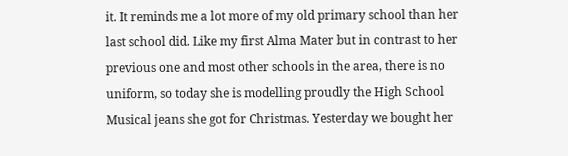it. It reminds me a lot more of my old primary school than her last school did. Like my first Alma Mater but in contrast to her previous one and most other schools in the area, there is no uniform, so today she is modelling proudly the High School Musical jeans she got for Christmas. Yesterday we bought her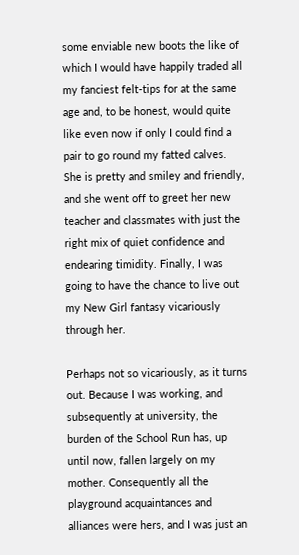some enviable new boots the like of which I would have happily traded all my fanciest felt-tips for at the same age and, to be honest, would quite like even now if only I could find a pair to go round my fatted calves. She is pretty and smiley and friendly, and she went off to greet her new teacher and classmates with just the right mix of quiet confidence and endearing timidity. Finally, I was going to have the chance to live out my New Girl fantasy vicariously through her.

Perhaps not so vicariously, as it turns out. Because I was working, and subsequently at university, the burden of the School Run has, up until now, fallen largely on my mother. Consequently all the playground acquaintances and alliances were hers, and I was just an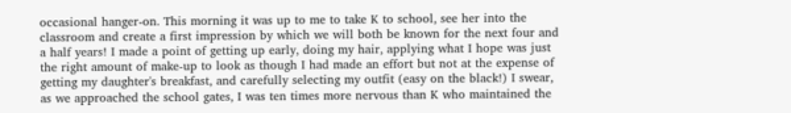occasional hanger-on. This morning it was up to me to take K to school, see her into the classroom and create a first impression by which we will both be known for the next four and a half years! I made a point of getting up early, doing my hair, applying what I hope was just the right amount of make-up to look as though I had made an effort but not at the expense of getting my daughter's breakfast, and carefully selecting my outfit (easy on the black!) I swear, as we approached the school gates, I was ten times more nervous than K who maintained the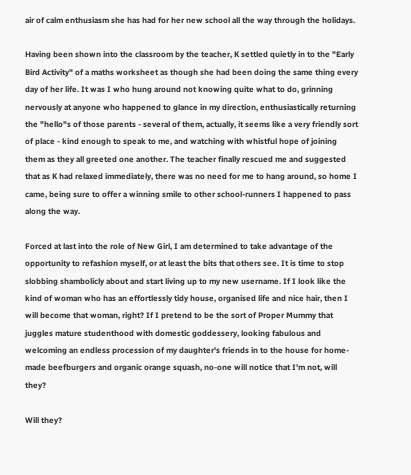air of calm enthusiasm she has had for her new school all the way through the holidays.

Having been shown into the classroom by the teacher, K settled quietly in to the "Early Bird Activity" of a maths worksheet as though she had been doing the same thing every day of her life. It was I who hung around not knowing quite what to do, grinning nervously at anyone who happened to glance in my direction, enthusiastically returning the "hello"s of those parents - several of them, actually, it seems like a very friendly sort of place - kind enough to speak to me, and watching with whistful hope of joining them as they all greeted one another. The teacher finally rescued me and suggested that as K had relaxed immediately, there was no need for me to hang around, so home I came, being sure to offer a winning smile to other school-runners I happened to pass along the way.

Forced at last into the role of New Girl, I am determined to take advantage of the opportunity to refashion myself, or at least the bits that others see. It is time to stop slobbing shambolicly about and start living up to my new username. If I look like the kind of woman who has an effortlessly tidy house, organised life and nice hair, then I will become that woman, right? If I pretend to be the sort of Proper Mummy that juggles mature studenthood with domestic goddessery, looking fabulous and welcoming an endless procession of my daughter's friends in to the house for home-made beefburgers and organic orange squash, no-one will notice that I'm not, will they?

Will they?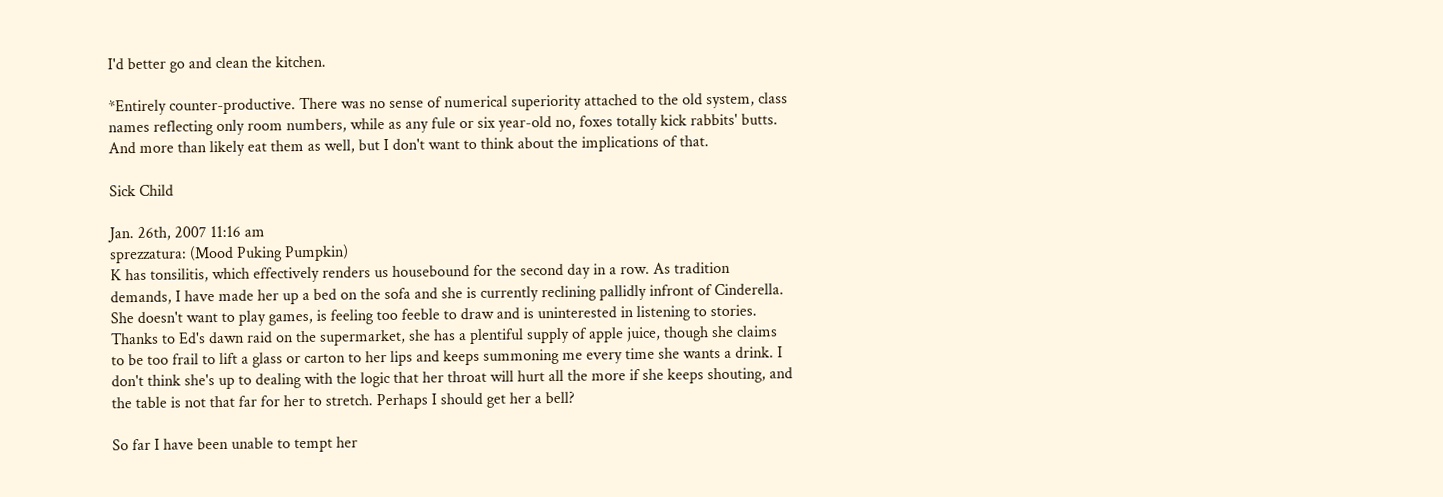I'd better go and clean the kitchen.

*Entirely counter-productive. There was no sense of numerical superiority attached to the old system, class names reflecting only room numbers, while as any fule or six year-old no, foxes totally kick rabbits' butts. And more than likely eat them as well, but I don't want to think about the implications of that.

Sick Child

Jan. 26th, 2007 11:16 am
sprezzatura: (Mood Puking Pumpkin)
K has tonsilitis, which effectively renders us housebound for the second day in a row. As tradition demands, I have made her up a bed on the sofa and she is currently reclining pallidly infront of Cinderella. She doesn't want to play games, is feeling too feeble to draw and is uninterested in listening to stories. Thanks to Ed's dawn raid on the supermarket, she has a plentiful supply of apple juice, though she claims to be too frail to lift a glass or carton to her lips and keeps summoning me every time she wants a drink. I don't think she's up to dealing with the logic that her throat will hurt all the more if she keeps shouting, and the table is not that far for her to stretch. Perhaps I should get her a bell?

So far I have been unable to tempt her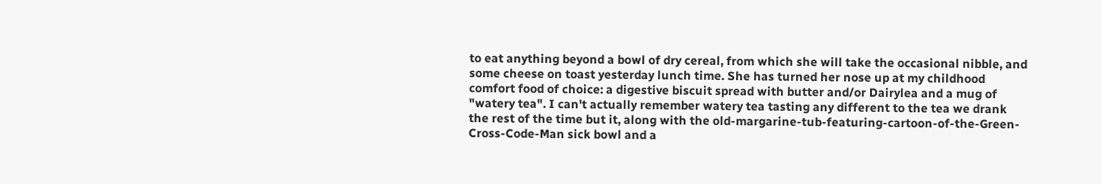to eat anything beyond a bowl of dry cereal, from which she will take the occasional nibble, and some cheese on toast yesterday lunch time. She has turned her nose up at my childhood comfort food of choice: a digestive biscuit spread with butter and/or Dairylea and a mug of "watery tea". I can't actually remember watery tea tasting any different to the tea we drank the rest of the time but it, along with the old-margarine-tub-featuring-cartoon-of-the-Green-Cross-Code-Man sick bowl and a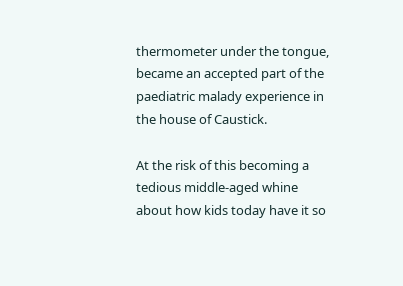thermometer under the tongue, became an accepted part of the paediatric malady experience in the house of Caustick.

At the risk of this becoming a tedious middle-aged whine about how kids today have it so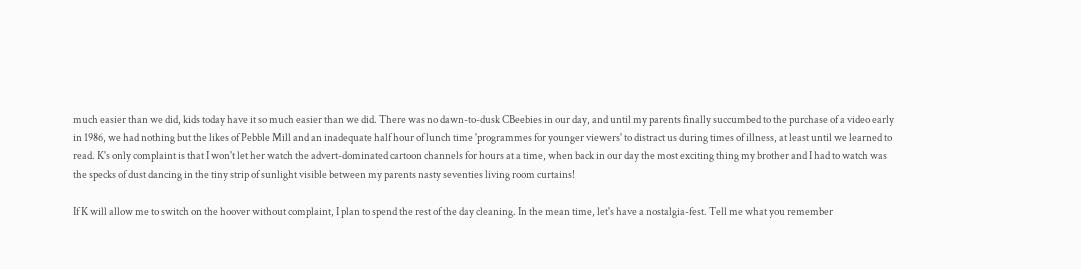much easier than we did, kids today have it so much easier than we did. There was no dawn-to-dusk CBeebies in our day, and until my parents finally succumbed to the purchase of a video early in 1986, we had nothing but the likes of Pebble Mill and an inadequate half hour of lunch time 'programmes for younger viewers' to distract us during times of illness, at least until we learned to read. K's only complaint is that I won't let her watch the advert-dominated cartoon channels for hours at a time, when back in our day the most exciting thing my brother and I had to watch was the specks of dust dancing in the tiny strip of sunlight visible between my parents nasty seventies living room curtains!

If K will allow me to switch on the hoover without complaint, I plan to spend the rest of the day cleaning. In the mean time, let's have a nostalgia-fest. Tell me what you remember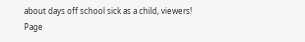about days off school sick as a child, viewers!
Page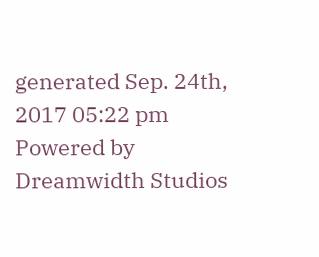generated Sep. 24th, 2017 05:22 pm
Powered by Dreamwidth Studios